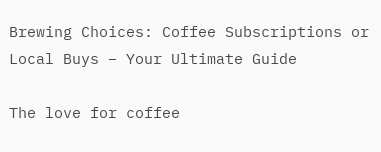Brewing Choices: Coffee Subscriptions or Local Buys – Your Ultimate Guide

The love for coffee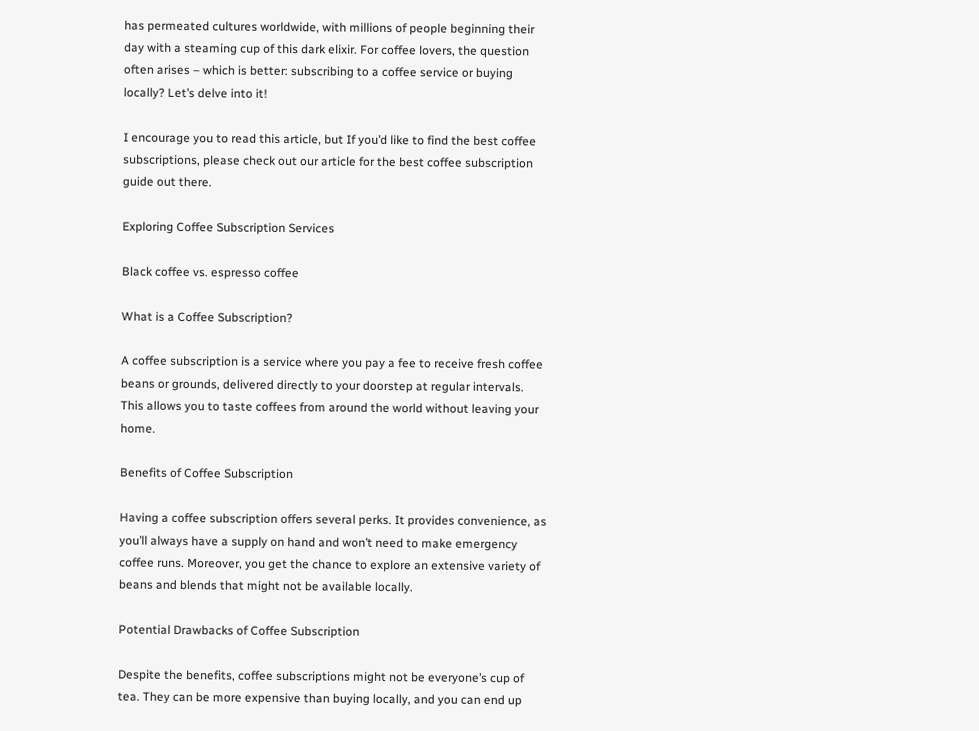has permeated cultures worldwide, with millions of people beginning their day with a steaming cup of this dark elixir. For coffee lovers, the question often arises – which is better: subscribing to a coffee service or buying locally? Let’s delve into it!

I encourage you to read this article, but If you’d like to find the best coffee subscriptions, please check out our article for the best coffee subscription guide out there.

Exploring Coffee Subscription Services

Black coffee vs. espresso coffee

What is a Coffee Subscription?

A coffee subscription is a service where you pay a fee to receive fresh coffee beans or grounds, delivered directly to your doorstep at regular intervals. This allows you to taste coffees from around the world without leaving your home.

Benefits of Coffee Subscription

Having a coffee subscription offers several perks. It provides convenience, as you’ll always have a supply on hand and won’t need to make emergency coffee runs. Moreover, you get the chance to explore an extensive variety of beans and blends that might not be available locally.

Potential Drawbacks of Coffee Subscription

Despite the benefits, coffee subscriptions might not be everyone’s cup of tea. They can be more expensive than buying locally, and you can end up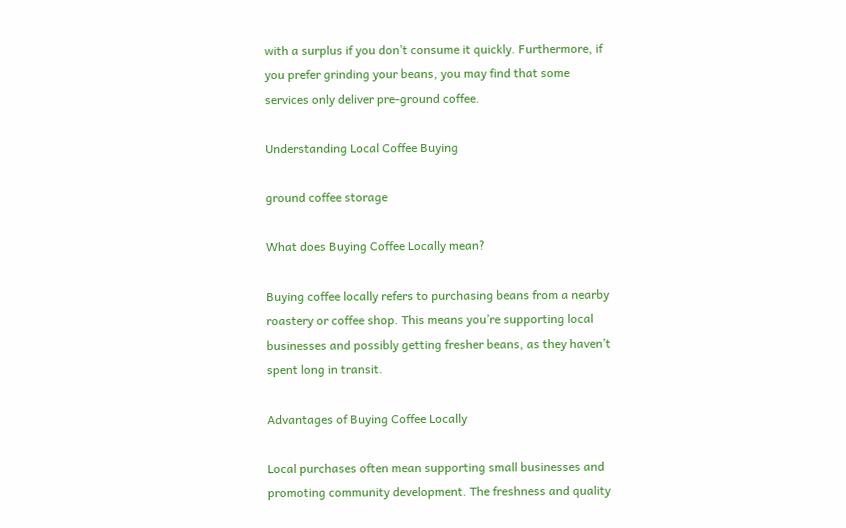with a surplus if you don’t consume it quickly. Furthermore, if you prefer grinding your beans, you may find that some services only deliver pre-ground coffee.

Understanding Local Coffee Buying

ground coffee storage

What does Buying Coffee Locally mean?

Buying coffee locally refers to purchasing beans from a nearby roastery or coffee shop. This means you’re supporting local businesses and possibly getting fresher beans, as they haven’t spent long in transit.

Advantages of Buying Coffee Locally

Local purchases often mean supporting small businesses and promoting community development. The freshness and quality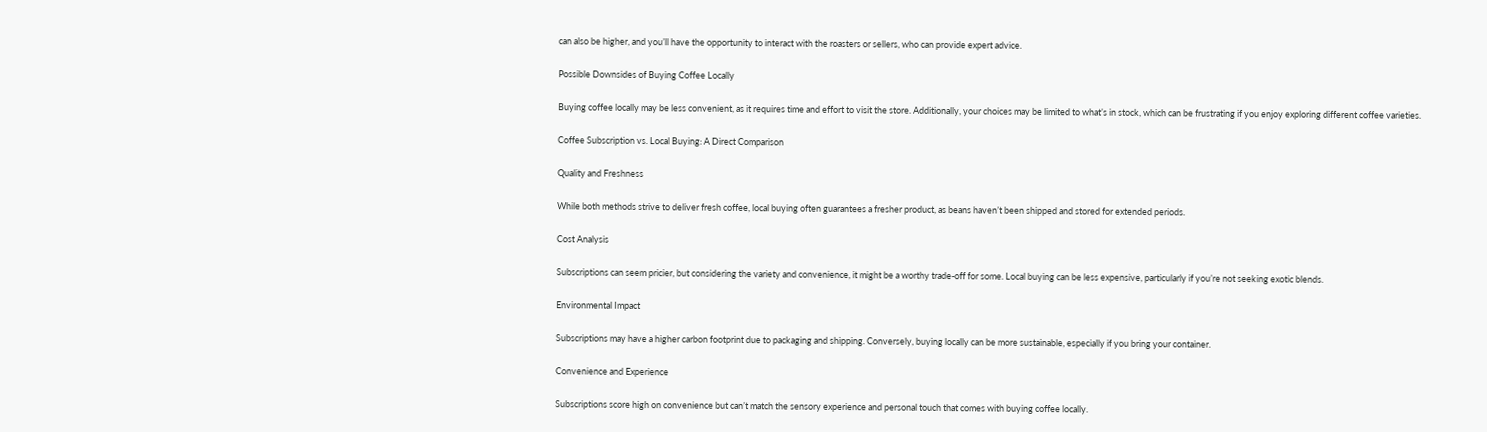can also be higher, and you’ll have the opportunity to interact with the roasters or sellers, who can provide expert advice.

Possible Downsides of Buying Coffee Locally

Buying coffee locally may be less convenient, as it requires time and effort to visit the store. Additionally, your choices may be limited to what’s in stock, which can be frustrating if you enjoy exploring different coffee varieties.

Coffee Subscription vs. Local Buying: A Direct Comparison

Quality and Freshness

While both methods strive to deliver fresh coffee, local buying often guarantees a fresher product, as beans haven’t been shipped and stored for extended periods.

Cost Analysis

Subscriptions can seem pricier, but considering the variety and convenience, it might be a worthy trade-off for some. Local buying can be less expensive, particularly if you’re not seeking exotic blends.

Environmental Impact

Subscriptions may have a higher carbon footprint due to packaging and shipping. Conversely, buying locally can be more sustainable, especially if you bring your container.

Convenience and Experience

Subscriptions score high on convenience but can’t match the sensory experience and personal touch that comes with buying coffee locally.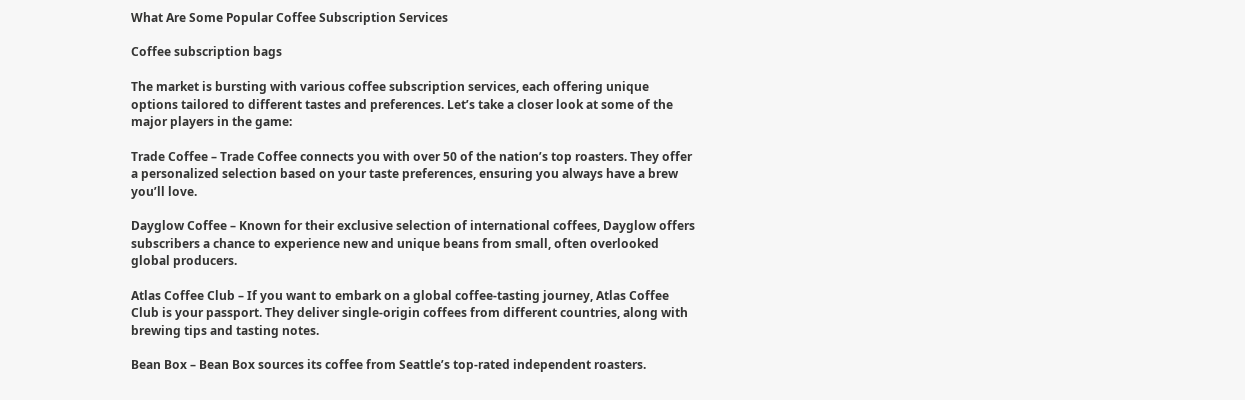What Are Some Popular Coffee Subscription Services

Coffee subscription bags

The market is bursting with various coffee subscription services, each offering unique options tailored to different tastes and preferences. Let’s take a closer look at some of the major players in the game:

Trade Coffee – Trade Coffee connects you with over 50 of the nation’s top roasters. They offer a personalized selection based on your taste preferences, ensuring you always have a brew you’ll love.

Dayglow Coffee – Known for their exclusive selection of international coffees, Dayglow offers subscribers a chance to experience new and unique beans from small, often overlooked global producers.

Atlas Coffee Club – If you want to embark on a global coffee-tasting journey, Atlas Coffee Club is your passport. They deliver single-origin coffees from different countries, along with brewing tips and tasting notes.

Bean Box – Bean Box sources its coffee from Seattle’s top-rated independent roasters.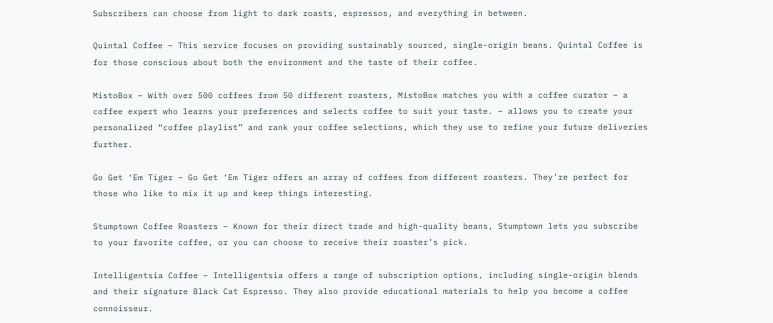Subscribers can choose from light to dark roasts, espressos, and everything in between.

Quintal Coffee – This service focuses on providing sustainably sourced, single-origin beans. Quintal Coffee is for those conscious about both the environment and the taste of their coffee.

MistoBox – With over 500 coffees from 50 different roasters, MistoBox matches you with a coffee curator – a coffee expert who learns your preferences and selects coffee to suit your taste. – allows you to create your personalized “coffee playlist” and rank your coffee selections, which they use to refine your future deliveries further.

Go Get ‘Em Tiger – Go Get ‘Em Tiger offers an array of coffees from different roasters. They’re perfect for those who like to mix it up and keep things interesting.

Stumptown Coffee Roasters – Known for their direct trade and high-quality beans, Stumptown lets you subscribe to your favorite coffee, or you can choose to receive their roaster’s pick.

Intelligentsia Coffee – Intelligentsia offers a range of subscription options, including single-origin blends and their signature Black Cat Espresso. They also provide educational materials to help you become a coffee connoisseur.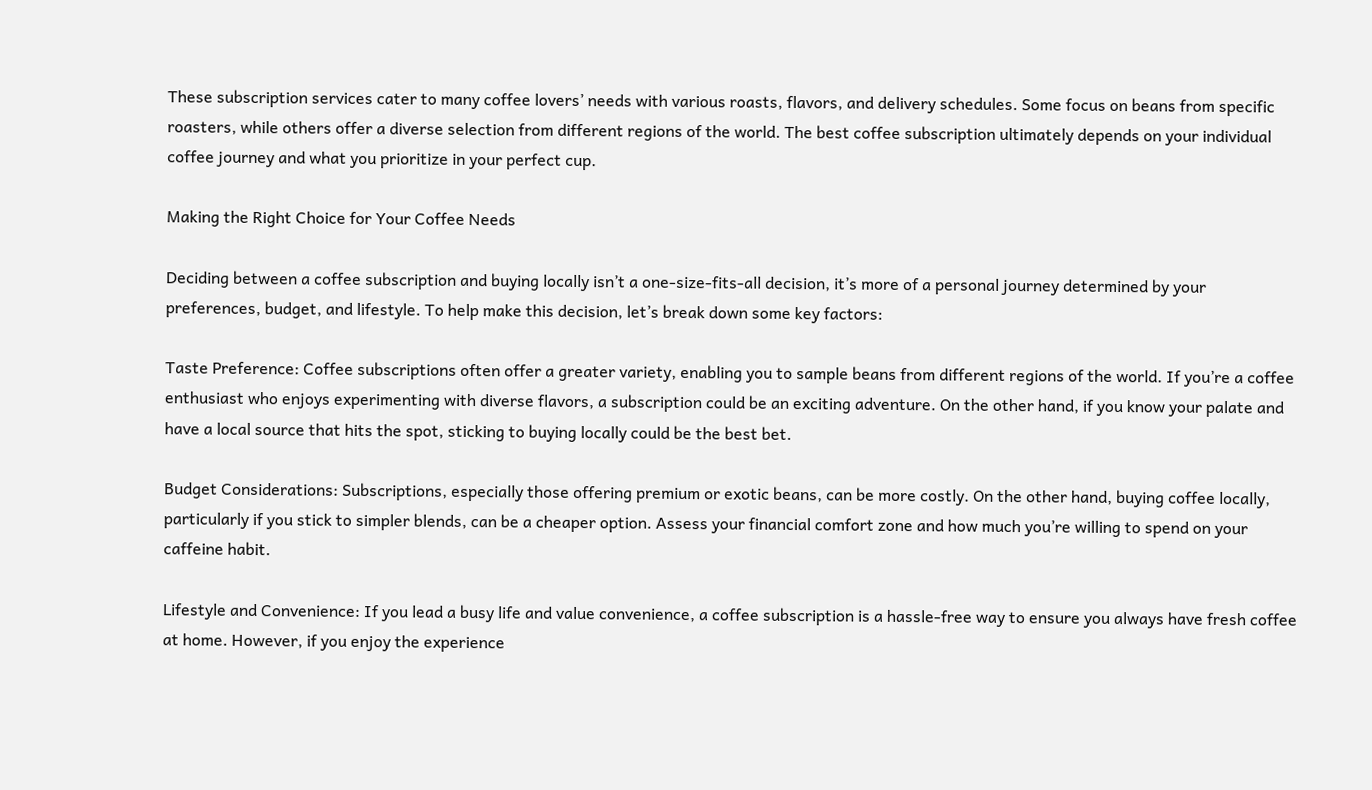These subscription services cater to many coffee lovers’ needs with various roasts, flavors, and delivery schedules. Some focus on beans from specific roasters, while others offer a diverse selection from different regions of the world. The best coffee subscription ultimately depends on your individual coffee journey and what you prioritize in your perfect cup.

Making the Right Choice for Your Coffee Needs

Deciding between a coffee subscription and buying locally isn’t a one-size-fits-all decision, it’s more of a personal journey determined by your preferences, budget, and lifestyle. To help make this decision, let’s break down some key factors:

Taste Preference: Coffee subscriptions often offer a greater variety, enabling you to sample beans from different regions of the world. If you’re a coffee enthusiast who enjoys experimenting with diverse flavors, a subscription could be an exciting adventure. On the other hand, if you know your palate and have a local source that hits the spot, sticking to buying locally could be the best bet.

Budget Considerations: Subscriptions, especially those offering premium or exotic beans, can be more costly. On the other hand, buying coffee locally, particularly if you stick to simpler blends, can be a cheaper option. Assess your financial comfort zone and how much you’re willing to spend on your caffeine habit.

Lifestyle and Convenience: If you lead a busy life and value convenience, a coffee subscription is a hassle-free way to ensure you always have fresh coffee at home. However, if you enjoy the experience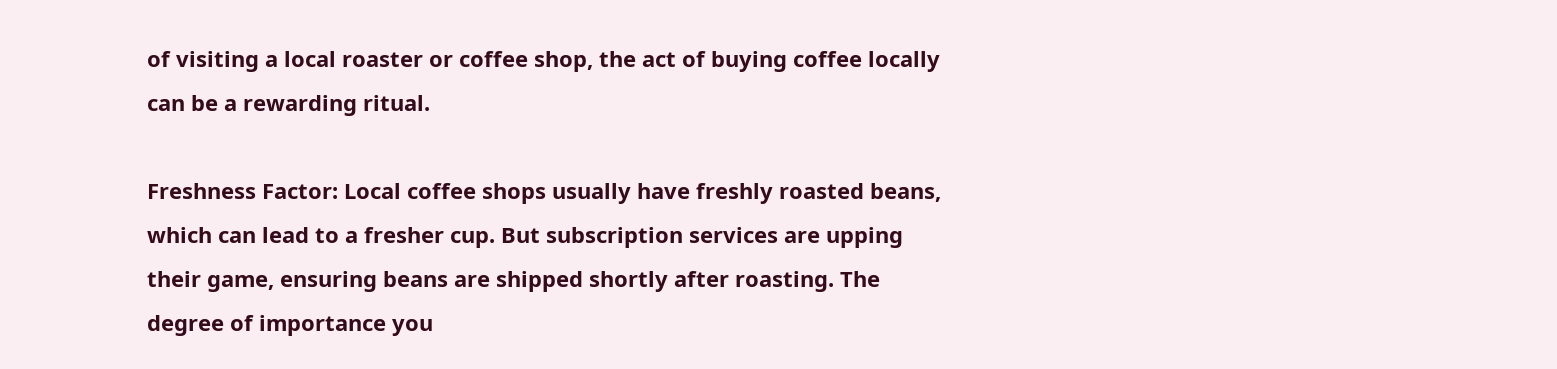of visiting a local roaster or coffee shop, the act of buying coffee locally can be a rewarding ritual.

Freshness Factor: Local coffee shops usually have freshly roasted beans, which can lead to a fresher cup. But subscription services are upping their game, ensuring beans are shipped shortly after roasting. The degree of importance you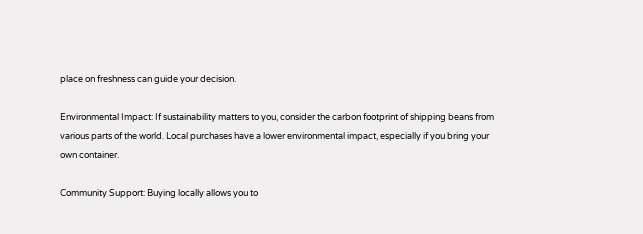place on freshness can guide your decision.

Environmental Impact: If sustainability matters to you, consider the carbon footprint of shipping beans from various parts of the world. Local purchases have a lower environmental impact, especially if you bring your own container.

Community Support: Buying locally allows you to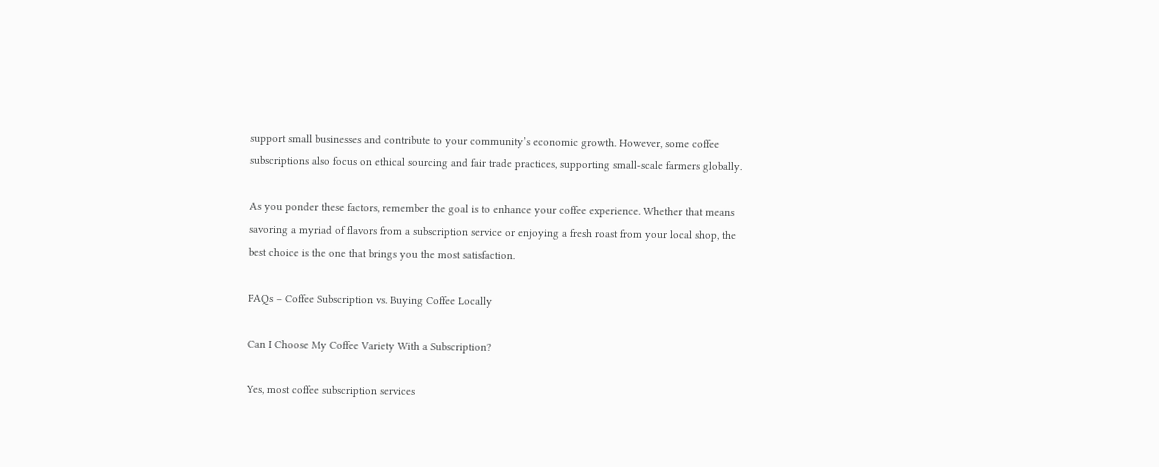support small businesses and contribute to your community’s economic growth. However, some coffee subscriptions also focus on ethical sourcing and fair trade practices, supporting small-scale farmers globally.

As you ponder these factors, remember the goal is to enhance your coffee experience. Whether that means savoring a myriad of flavors from a subscription service or enjoying a fresh roast from your local shop, the best choice is the one that brings you the most satisfaction.

FAQs – Coffee Subscription vs. Buying Coffee Locally

Can I Choose My Coffee Variety With a Subscription?

Yes, most coffee subscription services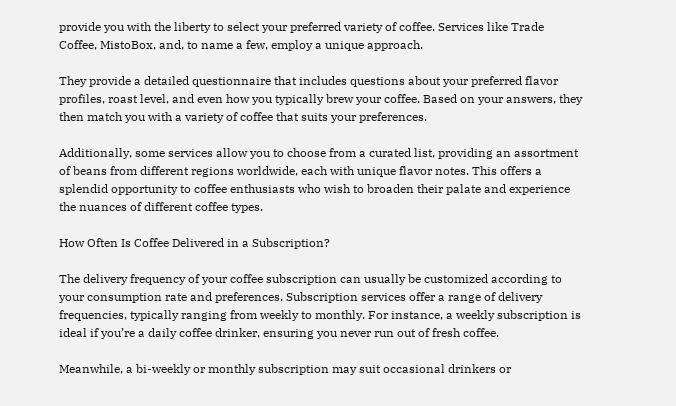provide you with the liberty to select your preferred variety of coffee. Services like Trade Coffee, MistoBox, and, to name a few, employ a unique approach.

They provide a detailed questionnaire that includes questions about your preferred flavor profiles, roast level, and even how you typically brew your coffee. Based on your answers, they then match you with a variety of coffee that suits your preferences.

Additionally, some services allow you to choose from a curated list, providing an assortment of beans from different regions worldwide, each with unique flavor notes. This offers a splendid opportunity to coffee enthusiasts who wish to broaden their palate and experience the nuances of different coffee types.

How Often Is Coffee Delivered in a Subscription?

The delivery frequency of your coffee subscription can usually be customized according to your consumption rate and preferences. Subscription services offer a range of delivery frequencies, typically ranging from weekly to monthly. For instance, a weekly subscription is ideal if you’re a daily coffee drinker, ensuring you never run out of fresh coffee.

Meanwhile, a bi-weekly or monthly subscription may suit occasional drinkers or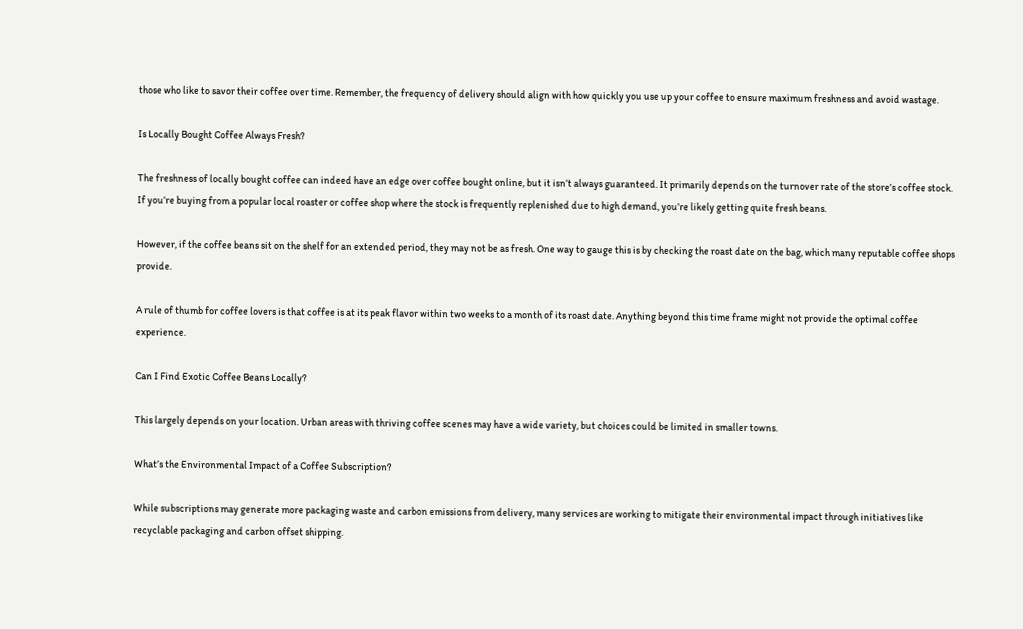those who like to savor their coffee over time. Remember, the frequency of delivery should align with how quickly you use up your coffee to ensure maximum freshness and avoid wastage.

Is Locally Bought Coffee Always Fresh?

The freshness of locally bought coffee can indeed have an edge over coffee bought online, but it isn’t always guaranteed. It primarily depends on the turnover rate of the store’s coffee stock. If you’re buying from a popular local roaster or coffee shop where the stock is frequently replenished due to high demand, you’re likely getting quite fresh beans.

However, if the coffee beans sit on the shelf for an extended period, they may not be as fresh. One way to gauge this is by checking the roast date on the bag, which many reputable coffee shops provide.

A rule of thumb for coffee lovers is that coffee is at its peak flavor within two weeks to a month of its roast date. Anything beyond this time frame might not provide the optimal coffee experience.

Can I Find Exotic Coffee Beans Locally?

This largely depends on your location. Urban areas with thriving coffee scenes may have a wide variety, but choices could be limited in smaller towns.

What’s the Environmental Impact of a Coffee Subscription?

While subscriptions may generate more packaging waste and carbon emissions from delivery, many services are working to mitigate their environmental impact through initiatives like recyclable packaging and carbon offset shipping.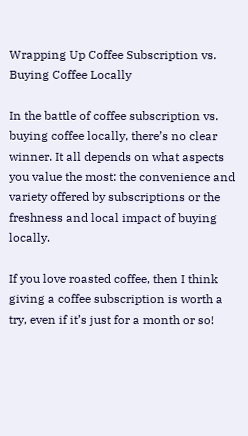Wrapping Up Coffee Subscription vs. Buying Coffee Locally

In the battle of coffee subscription vs. buying coffee locally, there’s no clear winner. It all depends on what aspects you value the most: the convenience and variety offered by subscriptions or the freshness and local impact of buying locally.

If you love roasted coffee, then I think giving a coffee subscription is worth a try, even if it’s just for a month or so!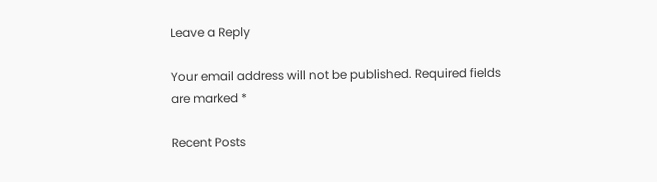Leave a Reply

Your email address will not be published. Required fields are marked *

Recent Posts